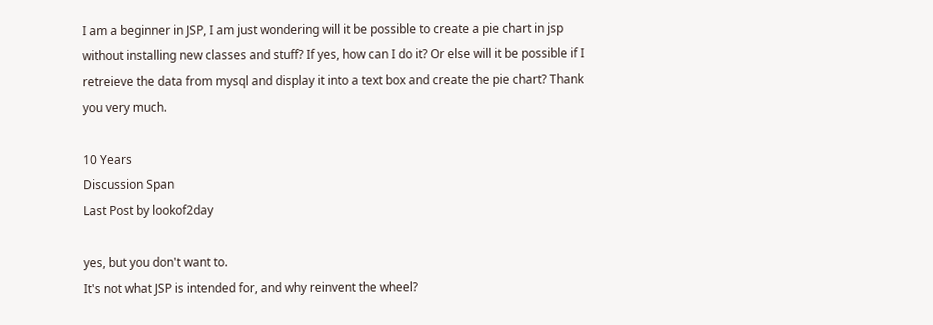I am a beginner in JSP, I am just wondering will it be possible to create a pie chart in jsp without installing new classes and stuff? If yes, how can I do it? Or else will it be possible if I retreieve the data from mysql and display it into a text box and create the pie chart? Thank you very much.

10 Years
Discussion Span
Last Post by lookof2day

yes, but you don't want to.
It's not what JSP is intended for, and why reinvent the wheel?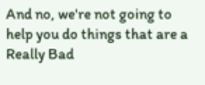And no, we're not going to help you do things that are a Really Bad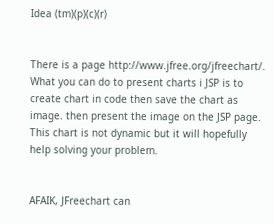Idea (tm)(p)(c)(r)


There is a page http://www.jfree.org/jfreechart/. What you can do to present charts i JSP is to create chart in code then save the chart as image. then present the image on the JSP page. This chart is not dynamic but it will hopefully help solving your problem.


AFAIK, JFreechart can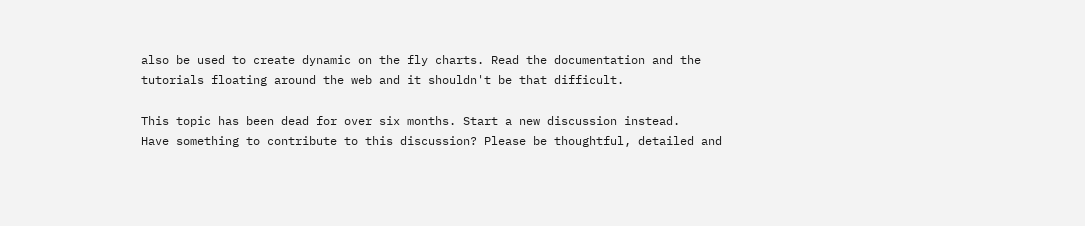also be used to create dynamic on the fly charts. Read the documentation and the tutorials floating around the web and it shouldn't be that difficult.

This topic has been dead for over six months. Start a new discussion instead.
Have something to contribute to this discussion? Please be thoughtful, detailed and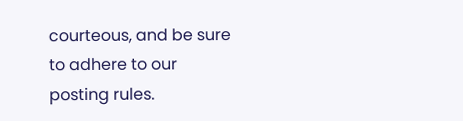courteous, and be sure to adhere to our posting rules.